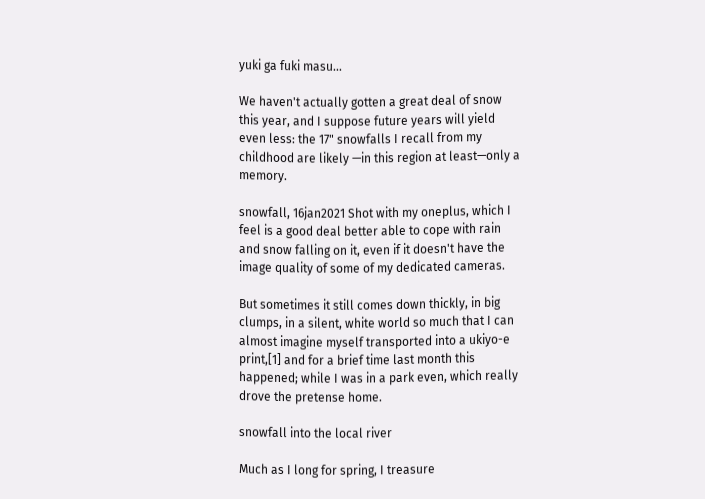yuki ga fuki masu...

We haven't actually gotten a great deal of snow this year, and I suppose future years will yield even less: the 17" snowfalls I recall from my childhood are likely —in this region at least—only a memory.

snowfall, 16jan2021 Shot with my oneplus, which I feel is a good deal better able to cope with rain and snow falling on it, even if it doesn't have the image quality of some of my dedicated cameras.

But sometimes it still comes down thickly, in big clumps, in a silent, white world so much that I can almost imagine myself transported into a ukiyo-e print,[1] and for a brief time last month this happened; while I was in a park even, which really drove the pretense home.

snowfall into the local river

Much as I long for spring, I treasure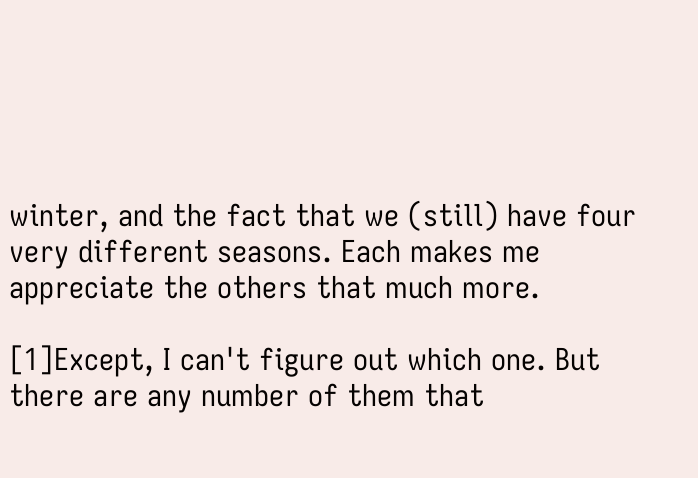winter, and the fact that we (still) have four very different seasons. Each makes me appreciate the others that much more.

[1]Except, I can't figure out which one. But there are any number of them that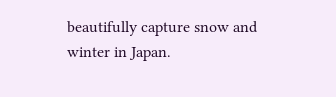beautifully capture snow and winter in Japan.